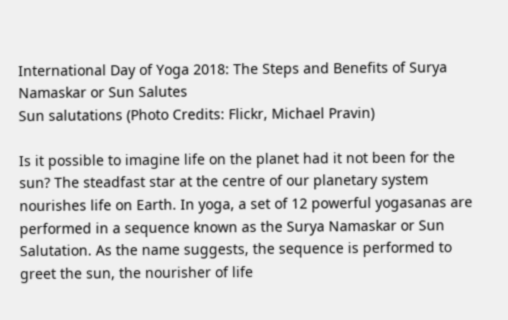International Day of Yoga 2018: The Steps and Benefits of Surya Namaskar or Sun Salutes
Sun salutations (Photo Credits: Flickr, Michael Pravin)

Is it possible to imagine life on the planet had it not been for the sun? The steadfast star at the centre of our planetary system nourishes life on Earth. In yoga, a set of 12 powerful yogasanas are performed in a sequence known as the Surya Namaskar or Sun Salutation. As the name suggests, the sequence is performed to greet the sun, the nourisher of life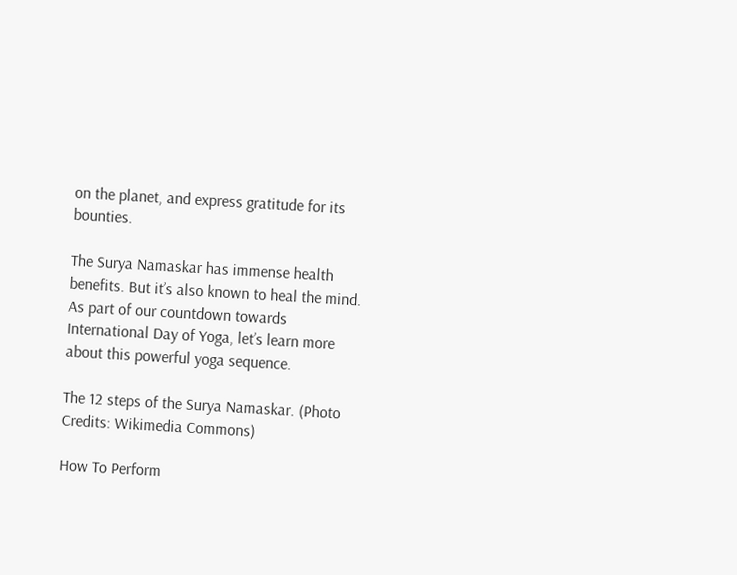on the planet, and express gratitude for its bounties.

The Surya Namaskar has immense health benefits. But it’s also known to heal the mind. As part of our countdown towards International Day of Yoga, let’s learn more about this powerful yoga sequence.

The 12 steps of the Surya Namaskar. (Photo Credits: Wikimedia Commons)

How To Perform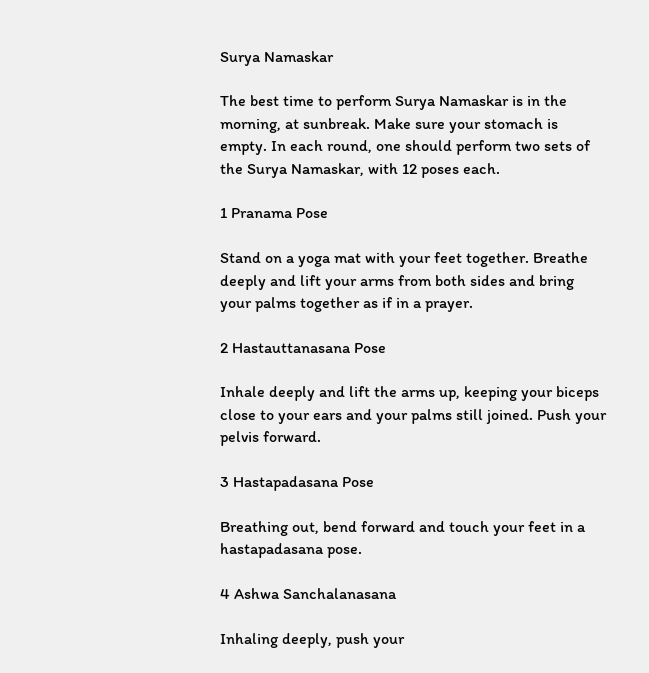Surya Namaskar

The best time to perform Surya Namaskar is in the morning, at sunbreak. Make sure your stomach is empty. In each round, one should perform two sets of the Surya Namaskar, with 12 poses each.

1 Pranama Pose

Stand on a yoga mat with your feet together. Breathe deeply and lift your arms from both sides and bring your palms together as if in a prayer.

2 Hastauttanasana Pose

Inhale deeply and lift the arms up, keeping your biceps close to your ears and your palms still joined. Push your pelvis forward.

3 Hastapadasana Pose

Breathing out, bend forward and touch your feet in a hastapadasana pose.

4 Ashwa Sanchalanasana

Inhaling deeply, push your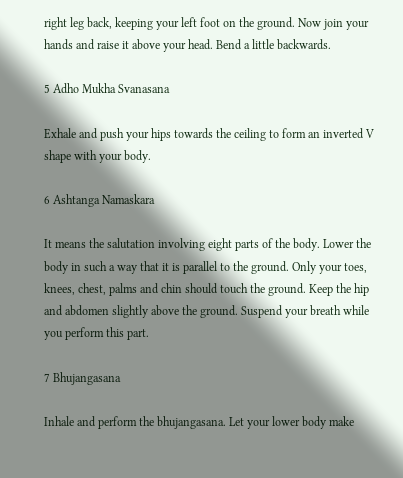right leg back, keeping your left foot on the ground. Now join your hands and raise it above your head. Bend a little backwards.

5 Adho Mukha Svanasana

Exhale and push your hips towards the ceiling to form an inverted V shape with your body.

6 Ashtanga Namaskara

It means the salutation involving eight parts of the body. Lower the body in such a way that it is parallel to the ground. Only your toes, knees, chest, palms and chin should touch the ground. Keep the hip and abdomen slightly above the ground. Suspend your breath while you perform this part.

7 Bhujangasana

Inhale and perform the bhujangasana. Let your lower body make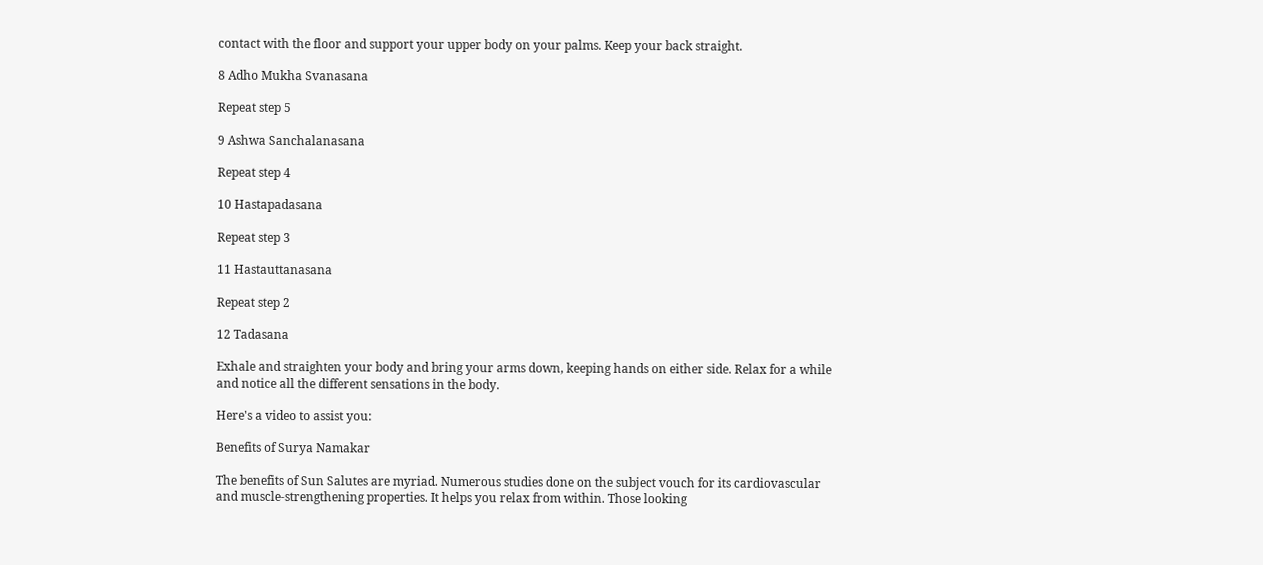contact with the floor and support your upper body on your palms. Keep your back straight.

8 Adho Mukha Svanasana

Repeat step 5

9 Ashwa Sanchalanasana

Repeat step 4

10 Hastapadasana

Repeat step 3

11 Hastauttanasana

Repeat step 2

12 Tadasana

Exhale and straighten your body and bring your arms down, keeping hands on either side. Relax for a while and notice all the different sensations in the body.

Here's a video to assist you:

Benefits of Surya Namakar

The benefits of Sun Salutes are myriad. Numerous studies done on the subject vouch for its cardiovascular and muscle-strengthening properties. It helps you relax from within. Those looking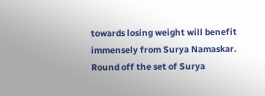towards losing weight will benefit immensely from Surya Namaskar. Round off the set of Surya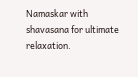Namaskar with shavasana for ultimate relaxation.